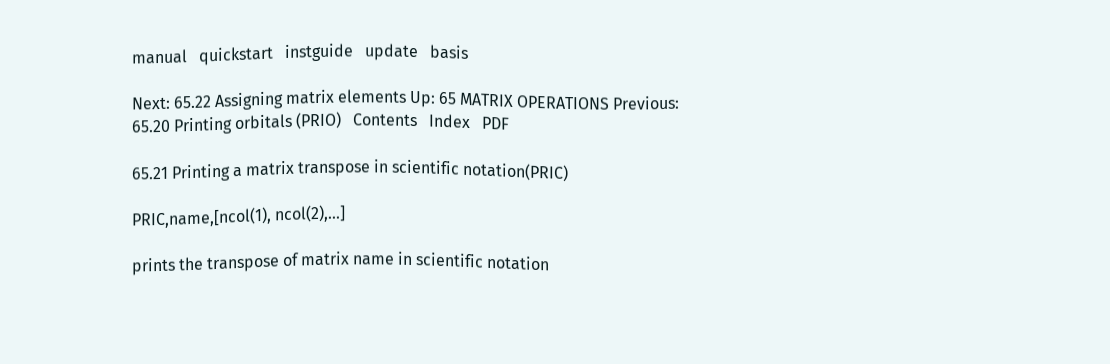manual   quickstart   instguide   update   basis

Next: 65.22 Assigning matrix elements Up: 65 MATRIX OPERATIONS Previous: 65.20 Printing orbitals (PRIO)   Contents   Index   PDF

65.21 Printing a matrix transpose in scientific notation(PRIC)

PRIC,name,[ncol(1), ncol(2),...]

prints the transpose of matrix name in scientific notation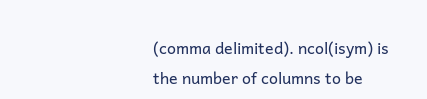(comma delimited). ncol(isym) is the number of columns to be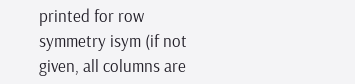printed for row symmetry isym (if not given, all columns are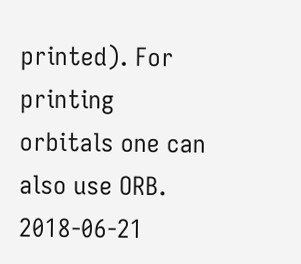printed). For printing orbitals one can also use ORB. 2018-06-21